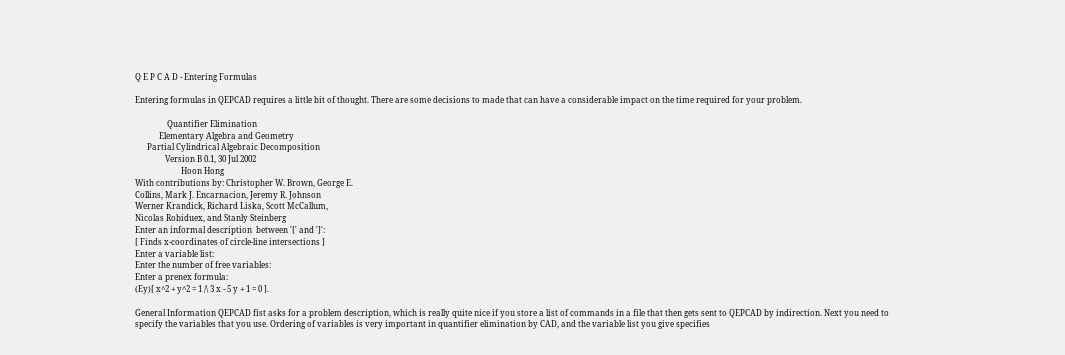Q E P C A D - Entering Formulas

Entering formulas in QEPCAD requires a little bit of thought. There are some decisions to made that can have a considerable impact on the time required for your problem.

                Quantifier Elimination
            Elementary Algebra and Geometry
      Partial Cylindrical Algebraic Decomposition
               Version B 0.1, 30 Jul 2002
                       Hoon Hong
With contributions by: Christopher W. Brown, George E.
Collins, Mark J. Encarnacion, Jeremy R. Johnson
Werner Krandick, Richard Liska, Scott McCallum,
Nicolas Robiduex, and Stanly Steinberg
Enter an informal description  between '[' and ']':
[ Finds x-coordinates of circle-line intersections ]
Enter a variable list:
Enter the number of free variables:
Enter a prenex formula:
(Ey)[ x^2 + y^2 = 1 /\ 3 x - 5 y + 1 = 0 ].

General Information QEPCAD fist asks for a problem description, which is really quite nice if you store a list of commands in a file that then gets sent to QEPCAD by indirection. Next you need to specify the variables that you use. Ordering of variables is very important in quantifier elimination by CAD, and the variable list you give specifies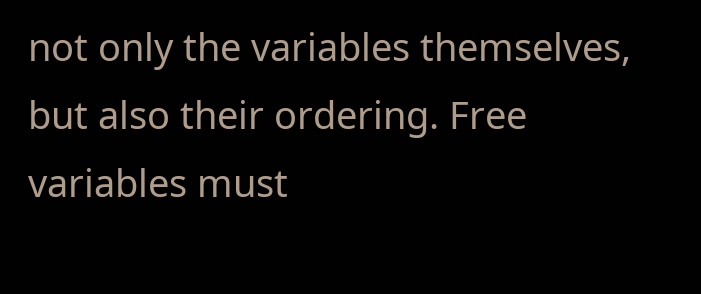not only the variables themselves, but also their ordering. Free variables must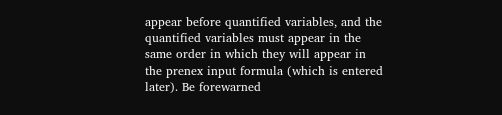appear before quantified variables, and the quantified variables must appear in the same order in which they will appear in the prenex input formula (which is entered later). Be forewarned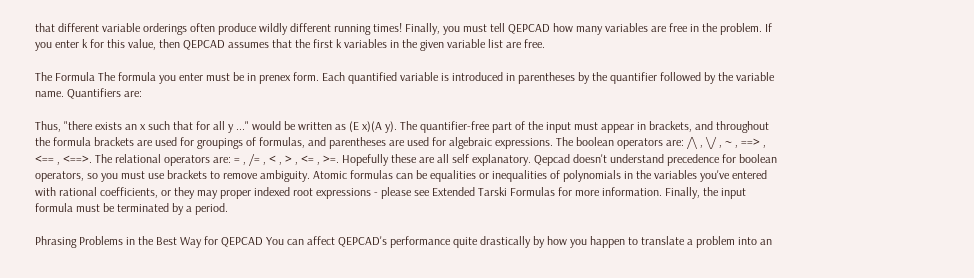that different variable orderings often produce wildly different running times! Finally, you must tell QEPCAD how many variables are free in the problem. If you enter k for this value, then QEPCAD assumes that the first k variables in the given variable list are free.

The Formula The formula you enter must be in prenex form. Each quantified variable is introduced in parentheses by the quantifier followed by the variable name. Quantifiers are:

Thus, "there exists an x such that for all y ..." would be written as (E x)(A y). The quantifier-free part of the input must appear in brackets, and throughout the formula brackets are used for groupings of formulas, and parentheses are used for algebraic expressions. The boolean operators are: /\ , \/ , ~ , ==> , <== , <==>. The relational operators are: = , /= , < , > , <= , >=. Hopefully these are all self explanatory. Qepcad doesn't understand precedence for boolean operators, so you must use brackets to remove ambiguity. Atomic formulas can be equalities or inequalities of polynomials in the variables you've entered with rational coefficients, or they may proper indexed root expressions - please see Extended Tarski Formulas for more information. Finally, the input formula must be terminated by a period.

Phrasing Problems in the Best Way for QEPCAD You can affect QEPCAD's performance quite drastically by how you happen to translate a problem into an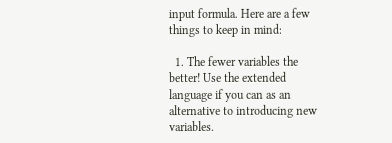input formula. Here are a few things to keep in mind:

  1. The fewer variables the better! Use the extended language if you can as an alternative to introducing new variables.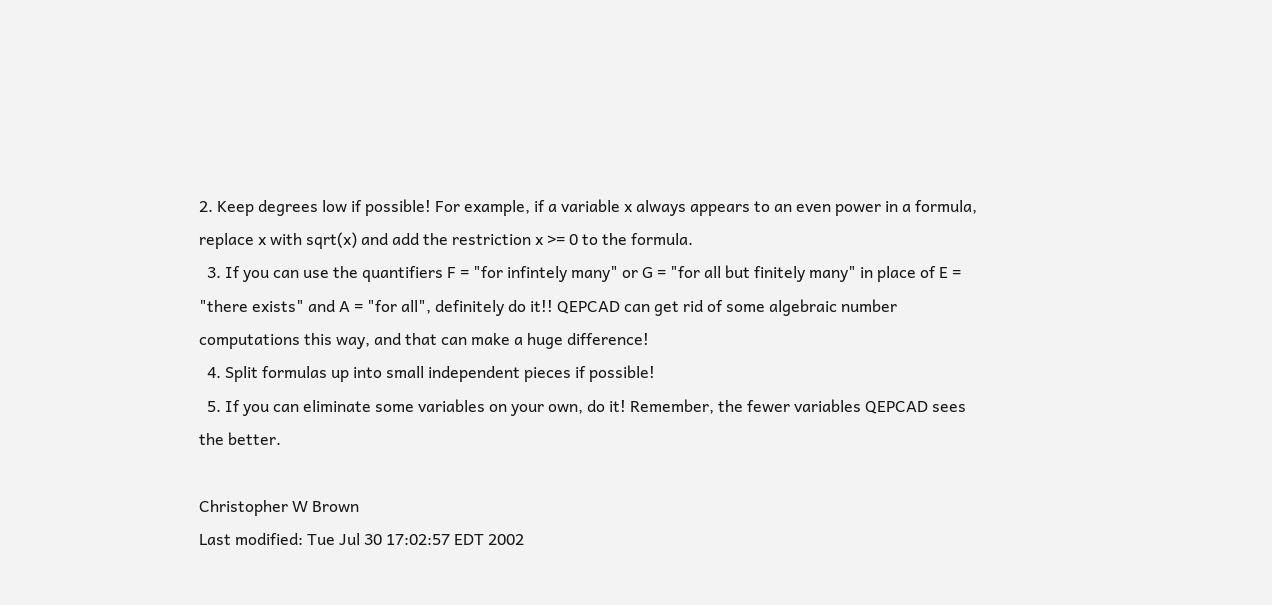2. Keep degrees low if possible! For example, if a variable x always appears to an even power in a formula, replace x with sqrt(x) and add the restriction x >= 0 to the formula.
  3. If you can use the quantifiers F = "for infintely many" or G = "for all but finitely many" in place of E = "there exists" and A = "for all", definitely do it!! QEPCAD can get rid of some algebraic number computations this way, and that can make a huge difference!
  4. Split formulas up into small independent pieces if possible!
  5. If you can eliminate some variables on your own, do it! Remember, the fewer variables QEPCAD sees the better.

Christopher W Brown
Last modified: Tue Jul 30 17:02:57 EDT 2002